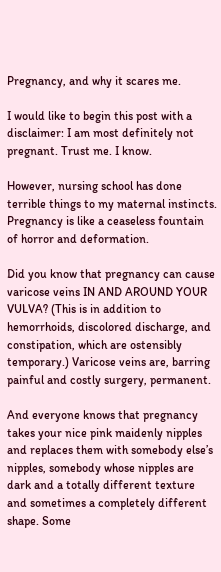Pregnancy, and why it scares me.

I would like to begin this post with a disclaimer: I am most definitely not pregnant. Trust me. I know.

However, nursing school has done terrible things to my maternal instincts. Pregnancy is like a ceaseless fountain of horror and deformation.

Did you know that pregnancy can cause varicose veins IN AND AROUND YOUR VULVA? (This is in addition to hemorrhoids, discolored discharge, and constipation, which are ostensibly temporary.) Varicose veins are, barring painful and costly surgery, permanent.

And everyone knows that pregnancy takes your nice pink maidenly nipples and replaces them with somebody else’s nipples, somebody whose nipples are dark and a totally different texture and sometimes a completely different shape. Some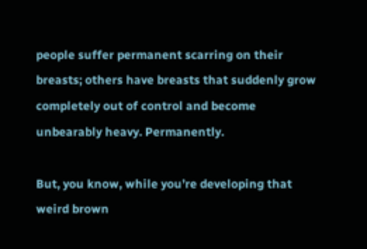people suffer permanent scarring on their breasts; others have breasts that suddenly grow completely out of control and become unbearably heavy. Permanently.

But, you know, while you’re developing that weird brown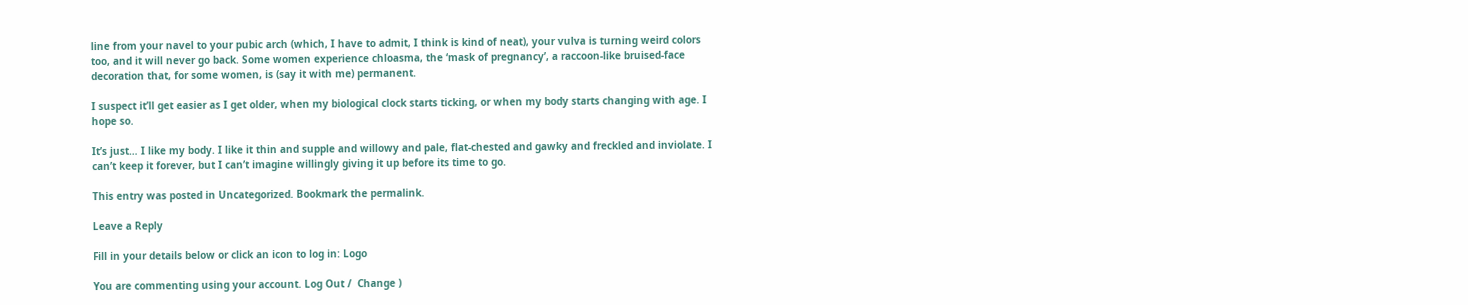line from your navel to your pubic arch (which, I have to admit, I think is kind of neat), your vulva is turning weird colors too, and it will never go back. Some women experience chloasma, the ‘mask of pregnancy’, a raccoon-like bruised-face decoration that, for some women, is (say it with me) permanent.

I suspect it’ll get easier as I get older, when my biological clock starts ticking, or when my body starts changing with age. I hope so.

It’s just… I like my body. I like it thin and supple and willowy and pale, flat-chested and gawky and freckled and inviolate. I can’t keep it forever, but I can’t imagine willingly giving it up before its time to go.

This entry was posted in Uncategorized. Bookmark the permalink.

Leave a Reply

Fill in your details below or click an icon to log in: Logo

You are commenting using your account. Log Out /  Change )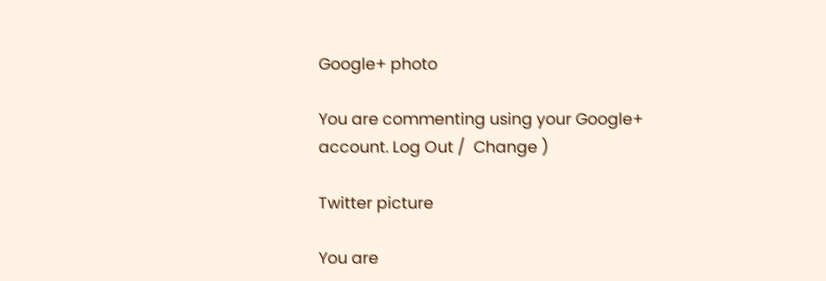Google+ photo

You are commenting using your Google+ account. Log Out /  Change )

Twitter picture

You are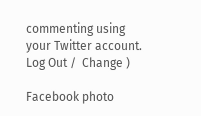commenting using your Twitter account. Log Out /  Change )

Facebook photo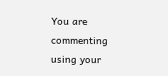You are commenting using your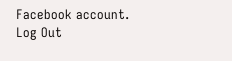Facebook account. Log Out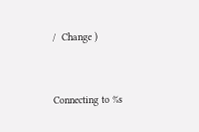/  Change )


Connecting to %s